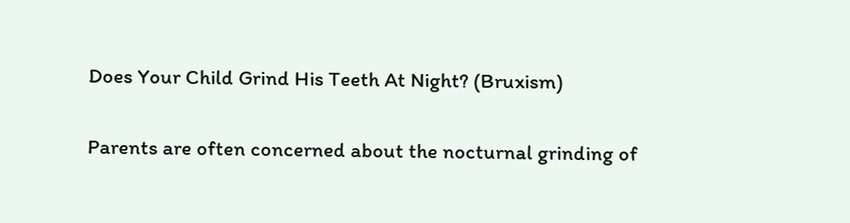Does Your Child Grind His Teeth At Night? (Bruxism)

Parents are often concerned about the nocturnal grinding of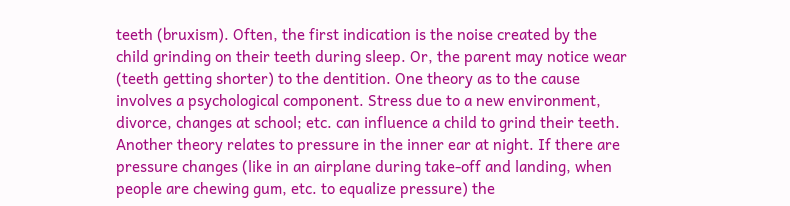teeth (bruxism). Often, the first indication is the noise created by the child grinding on their teeth during sleep. Or, the parent may notice wear (teeth getting shorter) to the dentition. One theory as to the cause involves a psychological component. Stress due to a new environment, divorce, changes at school; etc. can influence a child to grind their teeth. Another theory relates to pressure in the inner ear at night. If there are pressure changes (like in an airplane during take-off and landing, when people are chewing gum, etc. to equalize pressure) the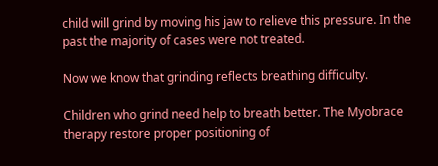child will grind by moving his jaw to relieve this pressure. In the past the majority of cases were not treated.

Now we know that grinding reflects breathing difficulty.

Children who grind need help to breath better. The Myobrace therapy restore proper positioning of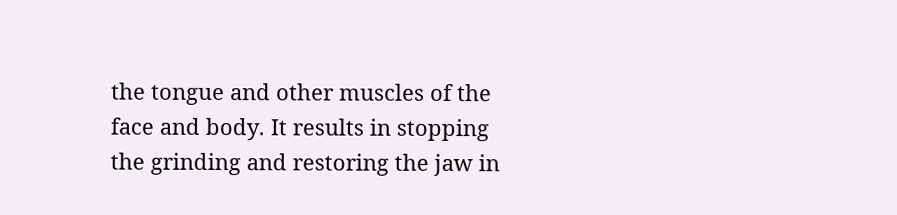the tongue and other muscles of the face and body. It results in stopping the grinding and restoring the jaw in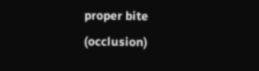proper bite (occlusion)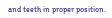and teeth in proper position.